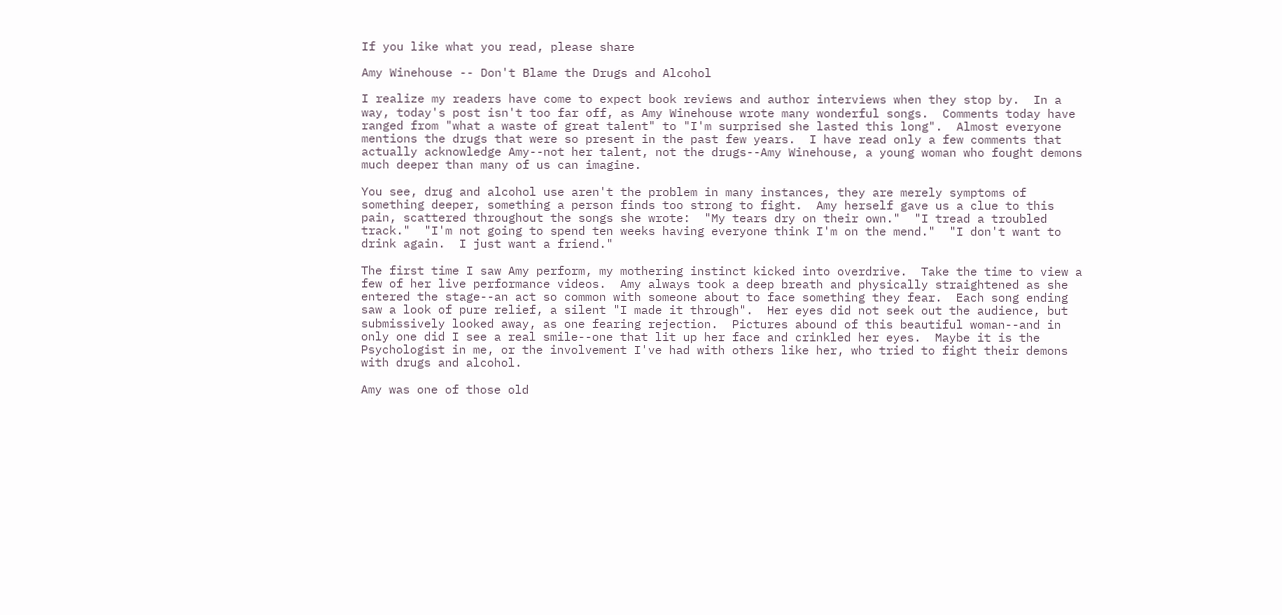If you like what you read, please share

Amy Winehouse -- Don't Blame the Drugs and Alcohol

I realize my readers have come to expect book reviews and author interviews when they stop by.  In a way, today's post isn't too far off, as Amy Winehouse wrote many wonderful songs.  Comments today have ranged from "what a waste of great talent" to "I'm surprised she lasted this long".  Almost everyone mentions the drugs that were so present in the past few years.  I have read only a few comments that actually acknowledge Amy--not her talent, not the drugs--Amy Winehouse, a young woman who fought demons much deeper than many of us can imagine.

You see, drug and alcohol use aren't the problem in many instances, they are merely symptoms of something deeper, something a person finds too strong to fight.  Amy herself gave us a clue to this pain, scattered throughout the songs she wrote:  "My tears dry on their own."  "I tread a troubled track."  "I'm not going to spend ten weeks having everyone think I'm on the mend."  "I don't want to drink again.  I just want a friend."

The first time I saw Amy perform, my mothering instinct kicked into overdrive.  Take the time to view a few of her live performance videos.  Amy always took a deep breath and physically straightened as she entered the stage--an act so common with someone about to face something they fear.  Each song ending saw a look of pure relief, a silent "I made it through".  Her eyes did not seek out the audience, but submissively looked away, as one fearing rejection.  Pictures abound of this beautiful woman--and in only one did I see a real smile--one that lit up her face and crinkled her eyes.  Maybe it is the Psychologist in me, or the involvement I've had with others like her, who tried to fight their demons with drugs and alcohol.

Amy was one of those old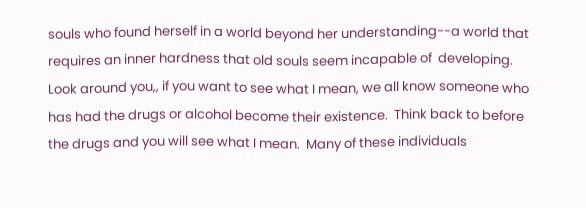souls who found herself in a world beyond her understanding--a world that requires an inner hardness that old souls seem incapable of  developing.  Look around you,, if you want to see what I mean, we all know someone who has had the drugs or alcohol become their existence.  Think back to before the drugs and you will see what I mean.  Many of these individuals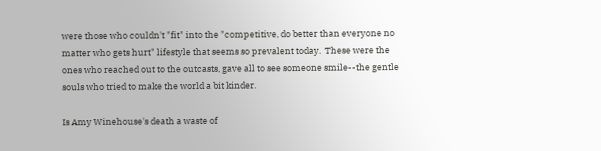were those who couldn't "fit" into the "competitive, do better than everyone no matter who gets hurt" lifestyle that seems so prevalent today.  These were the ones who reached out to the outcasts, gave all to see someone smile--the gentle souls who tried to make the world a bit kinder.

Is Amy Winehouse's death a waste of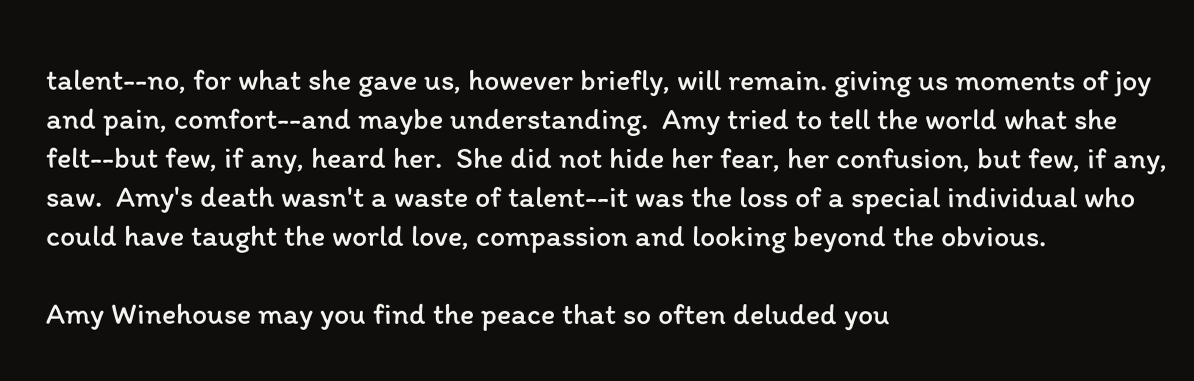talent--no, for what she gave us, however briefly, will remain. giving us moments of joy and pain, comfort--and maybe understanding.  Amy tried to tell the world what she felt--but few, if any, heard her.  She did not hide her fear, her confusion, but few, if any, saw.  Amy's death wasn't a waste of talent--it was the loss of a special individual who could have taught the world love, compassion and looking beyond the obvious.

Amy Winehouse may you find the peace that so often deluded you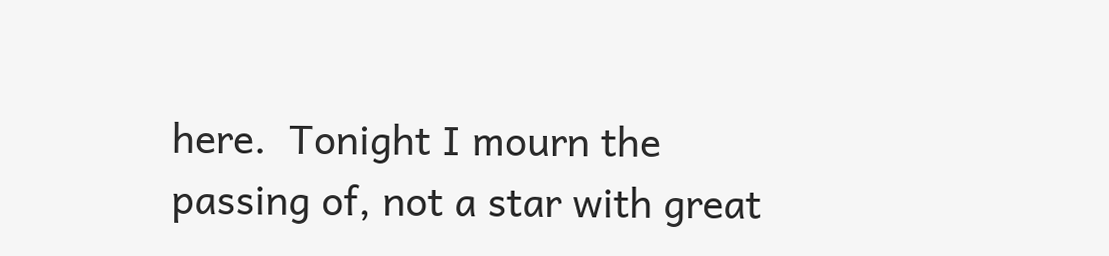here.  Tonight I mourn the passing of, not a star with great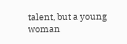talent, but a young woman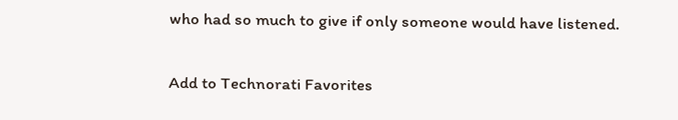who had so much to give if only someone would have listened.

Add to Technorati Favorites